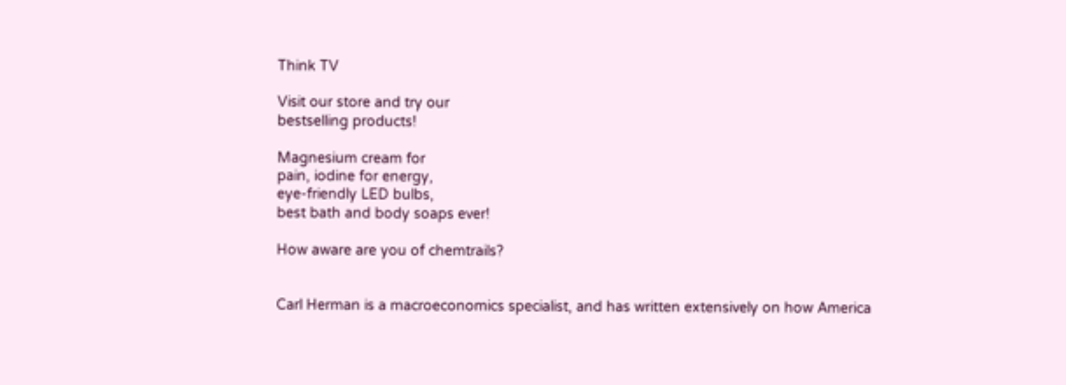Think TV

Visit our store and try our
bestselling products!

Magnesium cream for
pain, iodine for energy,
eye-friendly LED bulbs,
best bath and body soaps ever!

How aware are you of chemtrails?


Carl Herman is a macroeconomics specialist, and has written extensively on how America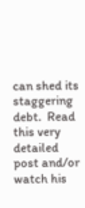can shed its staggering debt.  Read this very detailed post and/or watch his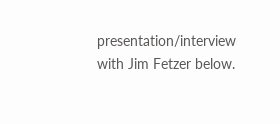presentation/interview with Jim Fetzer below.